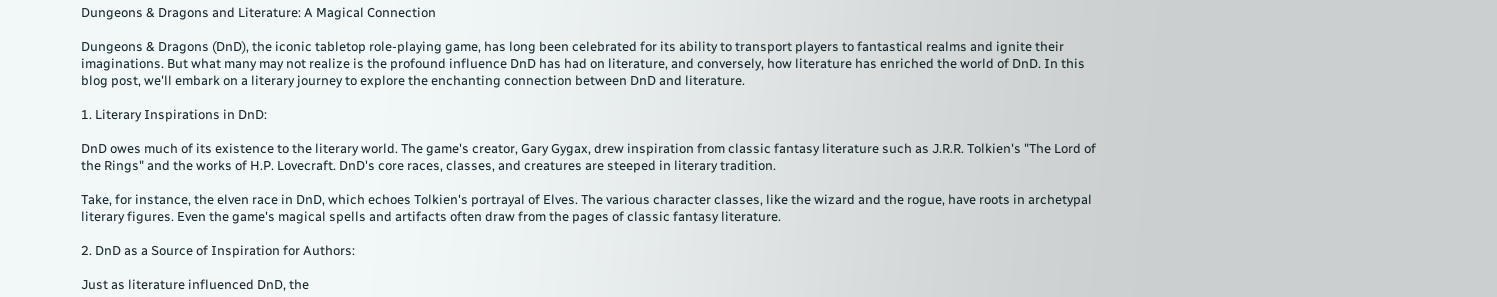Dungeons & Dragons and Literature: A Magical Connection

Dungeons & Dragons (DnD), the iconic tabletop role-playing game, has long been celebrated for its ability to transport players to fantastical realms and ignite their imaginations. But what many may not realize is the profound influence DnD has had on literature, and conversely, how literature has enriched the world of DnD. In this blog post, we'll embark on a literary journey to explore the enchanting connection between DnD and literature.

1. Literary Inspirations in DnD:

DnD owes much of its existence to the literary world. The game's creator, Gary Gygax, drew inspiration from classic fantasy literature such as J.R.R. Tolkien's "The Lord of the Rings" and the works of H.P. Lovecraft. DnD's core races, classes, and creatures are steeped in literary tradition.

Take, for instance, the elven race in DnD, which echoes Tolkien's portrayal of Elves. The various character classes, like the wizard and the rogue, have roots in archetypal literary figures. Even the game's magical spells and artifacts often draw from the pages of classic fantasy literature.

2. DnD as a Source of Inspiration for Authors:

Just as literature influenced DnD, the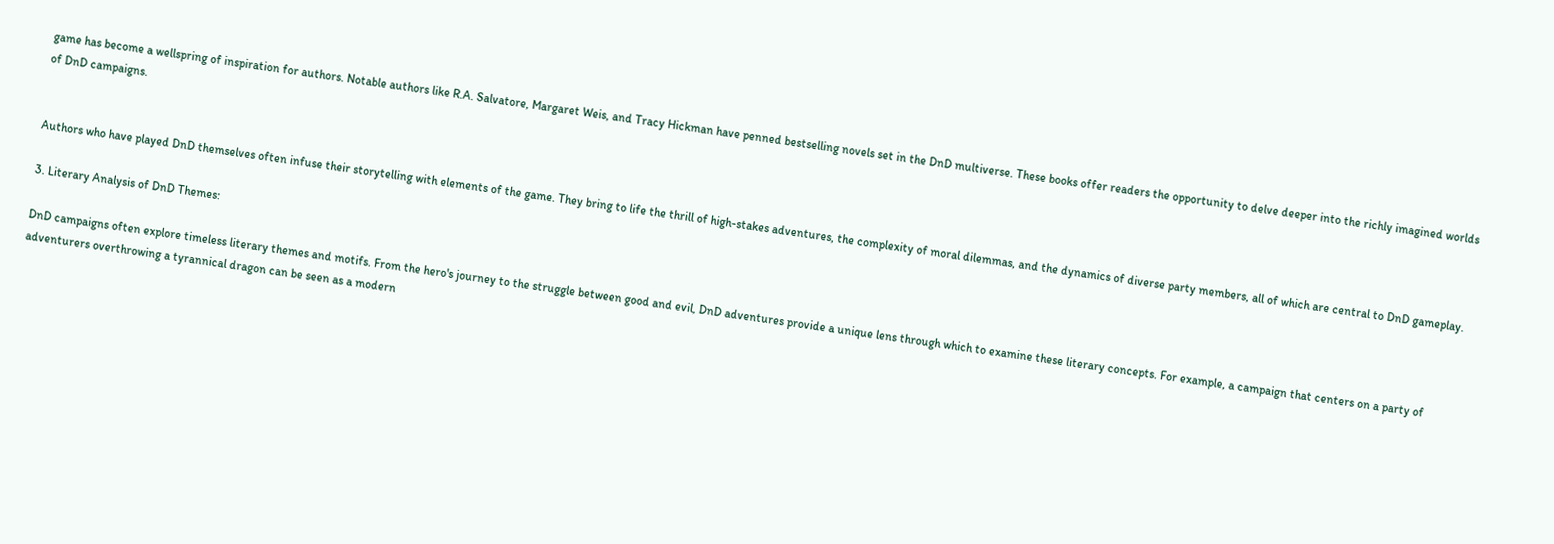game has become a wellspring of inspiration for authors. Notable authors like R.A. Salvatore, Margaret Weis, and Tracy Hickman have penned bestselling novels set in the DnD multiverse. These books offer readers the opportunity to delve deeper into the richly imagined worlds of DnD campaigns.


Authors who have played DnD themselves often infuse their storytelling with elements of the game. They bring to life the thrill of high-stakes adventures, the complexity of moral dilemmas, and the dynamics of diverse party members, all of which are central to DnD gameplay.

3. Literary Analysis of DnD Themes:

DnD campaigns often explore timeless literary themes and motifs. From the hero's journey to the struggle between good and evil, DnD adventures provide a unique lens through which to examine these literary concepts. For example, a campaign that centers on a party of adventurers overthrowing a tyrannical dragon can be seen as a modern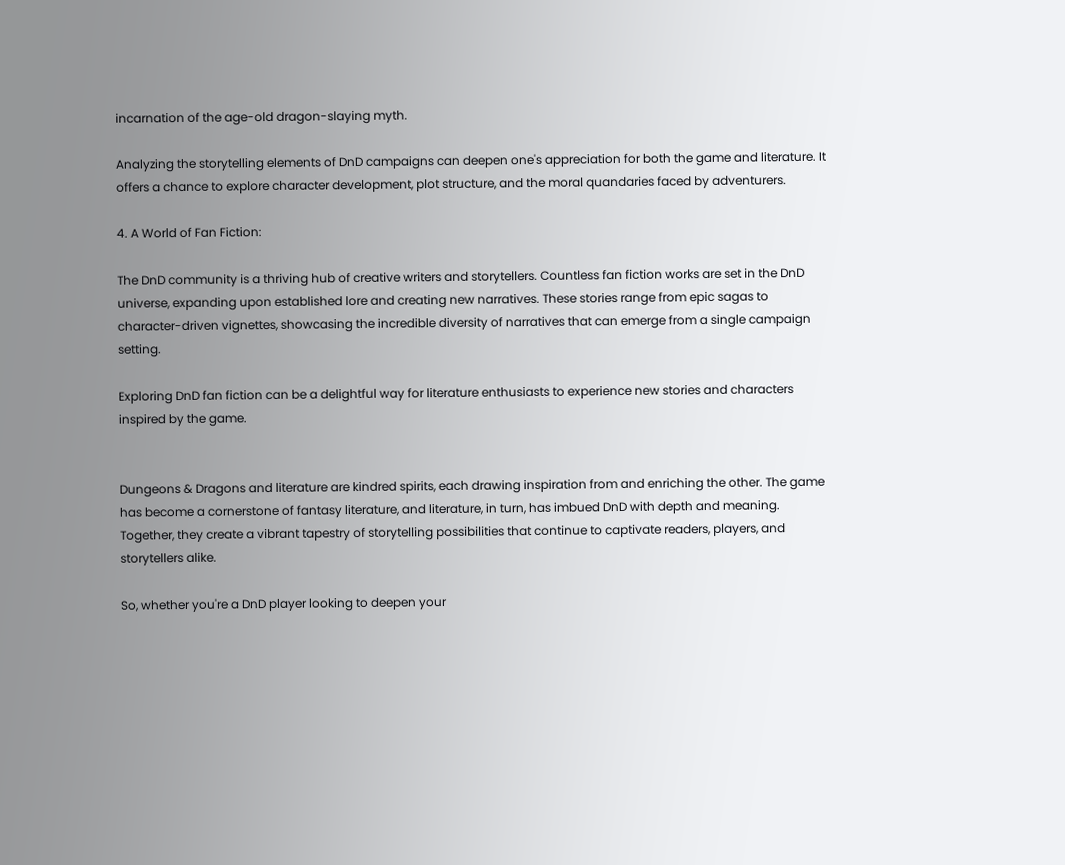incarnation of the age-old dragon-slaying myth.

Analyzing the storytelling elements of DnD campaigns can deepen one's appreciation for both the game and literature. It offers a chance to explore character development, plot structure, and the moral quandaries faced by adventurers.

4. A World of Fan Fiction:

The DnD community is a thriving hub of creative writers and storytellers. Countless fan fiction works are set in the DnD universe, expanding upon established lore and creating new narratives. These stories range from epic sagas to character-driven vignettes, showcasing the incredible diversity of narratives that can emerge from a single campaign setting.

Exploring DnD fan fiction can be a delightful way for literature enthusiasts to experience new stories and characters inspired by the game.


Dungeons & Dragons and literature are kindred spirits, each drawing inspiration from and enriching the other. The game has become a cornerstone of fantasy literature, and literature, in turn, has imbued DnD with depth and meaning. Together, they create a vibrant tapestry of storytelling possibilities that continue to captivate readers, players, and storytellers alike.

So, whether you're a DnD player looking to deepen your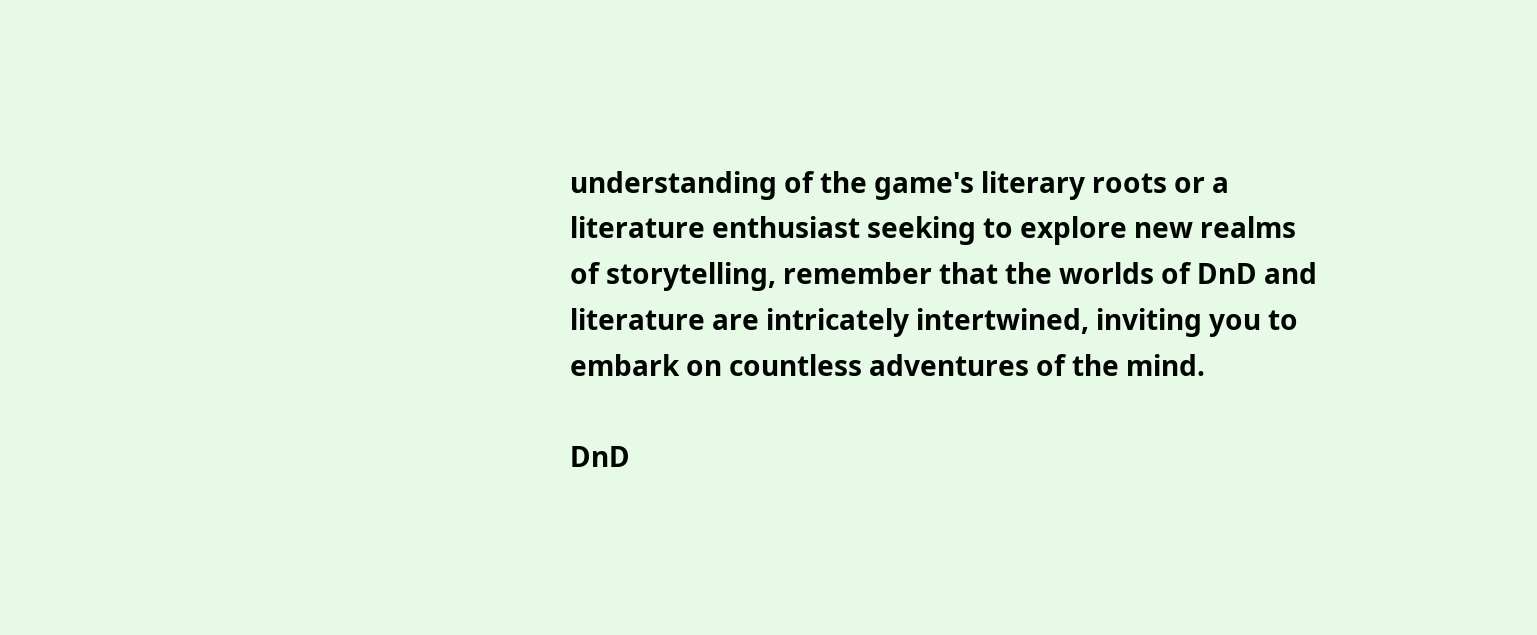understanding of the game's literary roots or a literature enthusiast seeking to explore new realms of storytelling, remember that the worlds of DnD and literature are intricately intertwined, inviting you to embark on countless adventures of the mind.

DnD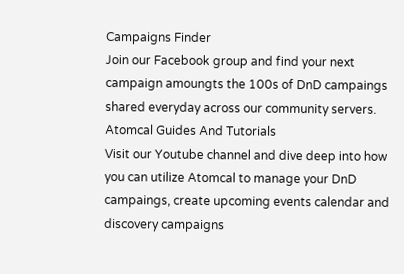Campaigns Finder
Join our Facebook group and find your next campaign amoungts the 100s of DnD campaings shared everyday across our community servers.
Atomcal Guides And Tutorials
Visit our Youtube channel and dive deep into how you can utilize Atomcal to manage your DnD campaings, create upcoming events calendar and discovery campaigns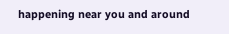happening near you and around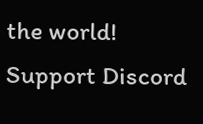the world!
Support Discord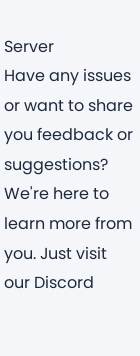Server
Have any issues or want to share you feedback or suggestions? We're here to learn more from you. Just visit our Discord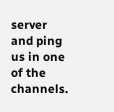server and ping us in one of the channels.